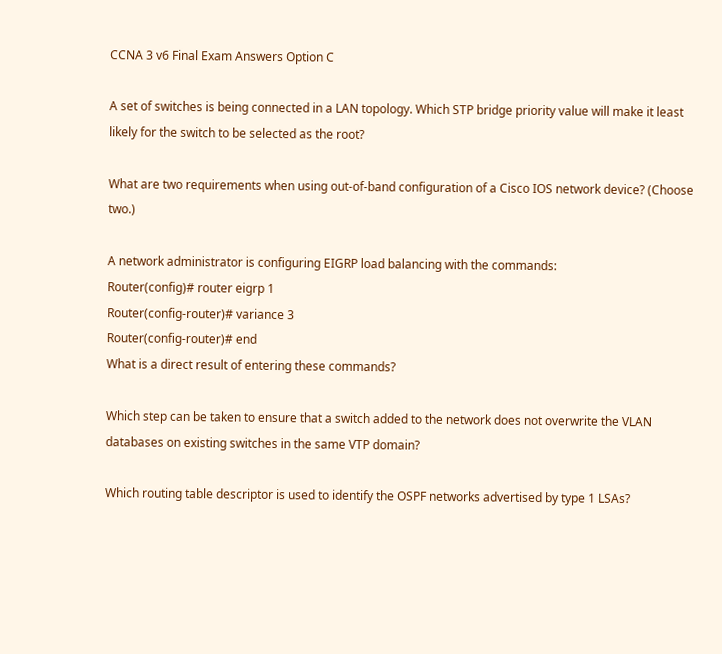CCNA 3 v6 Final Exam Answers Option C

A set of switches is being connected in a LAN topology. Which STP bridge priority value will make it least likely for the switch to be selected as the root?

What are two requirements when using out-of-band configuration of a Cisco IOS network device? (Choose two.)

A network administrator is configuring EIGRP load balancing with the commands:
Router(config)# router eigrp 1
Router(config-router)# variance 3
Router(config-router)# end
What is a direct result of entering these commands?

Which step can be taken to ensure that a switch added to the network does not overwrite the VLAN databases on existing switches in the same VTP domain?

Which routing table descriptor is used to identify the OSPF networks advertised by type 1 LSAs?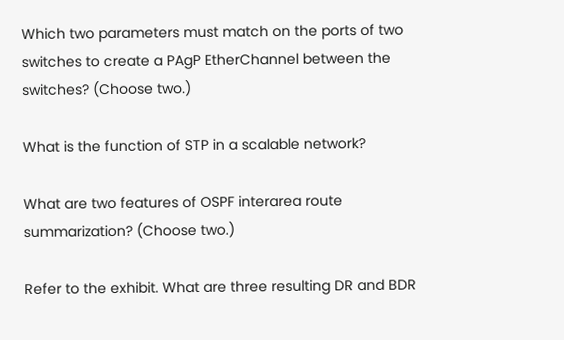Which two parameters must match on the ports of two switches to create a PAgP EtherChannel between the switches? (Choose two.)

What is the function of STP in a scalable network?

What are two features of OSPF interarea route summarization? (Choose two.)

Refer to the exhibit. What are three resulting DR and BDR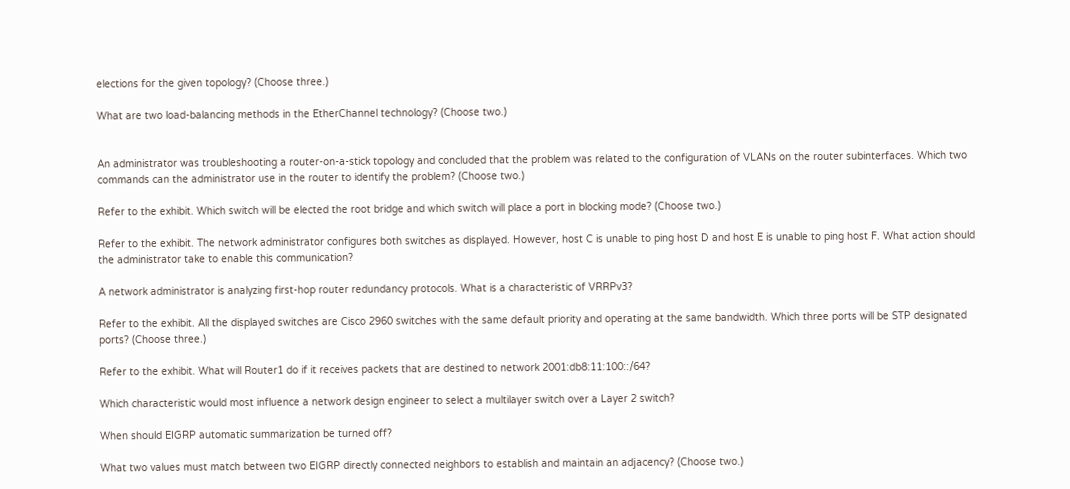elections for the given topology? (Choose three.)

What are two load-balancing methods in the EtherChannel technology? (Choose two.)


An administrator was troubleshooting a router-on-a-stick topology and concluded that the problem was related to the configuration of VLANs on the router subinterfaces. Which two commands can the administrator use in the router to identify the problem? (Choose two.)

Refer to the exhibit. Which switch will be elected the root bridge and which switch will place a port in blocking mode? (Choose two.)

Refer to the exhibit. The network administrator configures both switches as displayed. However, host C is unable to ping host D and host E is unable to ping host F. What action should the administrator take to enable this communication?

A network administrator is analyzing first-hop router redundancy protocols. What is a characteristic of VRRPv3?

Refer to the exhibit. All the displayed switches are Cisco 2960 switches with the same default priority and operating at the same bandwidth. Which three ports will be STP designated ports? (Choose three.)

Refer to the exhibit. What will Router1 do if it receives packets that are destined to network 2001:db8:11:100::/64?

Which characteristic would most influence a network design engineer to select a multilayer switch over a Layer 2 switch?

When should EIGRP automatic summarization be turned off?

What two values must match between two EIGRP directly connected neighbors to establish and maintain an adjacency? (Choose two.)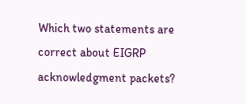Which two statements are correct about EIGRP acknowledgment packets?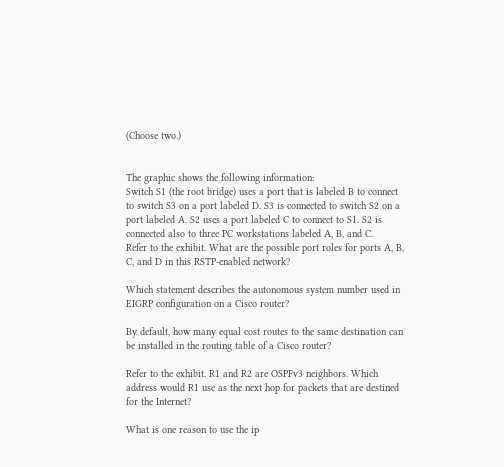(Choose two.)


The graphic shows the following information:
Switch S1 (the root bridge) uses a port that is labeled B to connect to switch S3 on a port labeled D. S3 is connected to switch S2 on a port labeled A. S2 uses a port labeled C to connect to S1. S2 is connected also to three PC workstations labeled A, B, and C.
Refer to the exhibit. What are the possible port roles for ports A, B, C, and D in this RSTP-enabled network?

Which statement describes the autonomous system number used in EIGRP configuration on a Cisco router?

By default, how many equal cost routes to the same destination can be installed in the routing table of a Cisco router?

Refer to the exhibit. R1 and R2 are OSPFv3 neighbors. Which address would R1 use as the next hop for packets that are destined for the Internet?

What is one reason to use the ip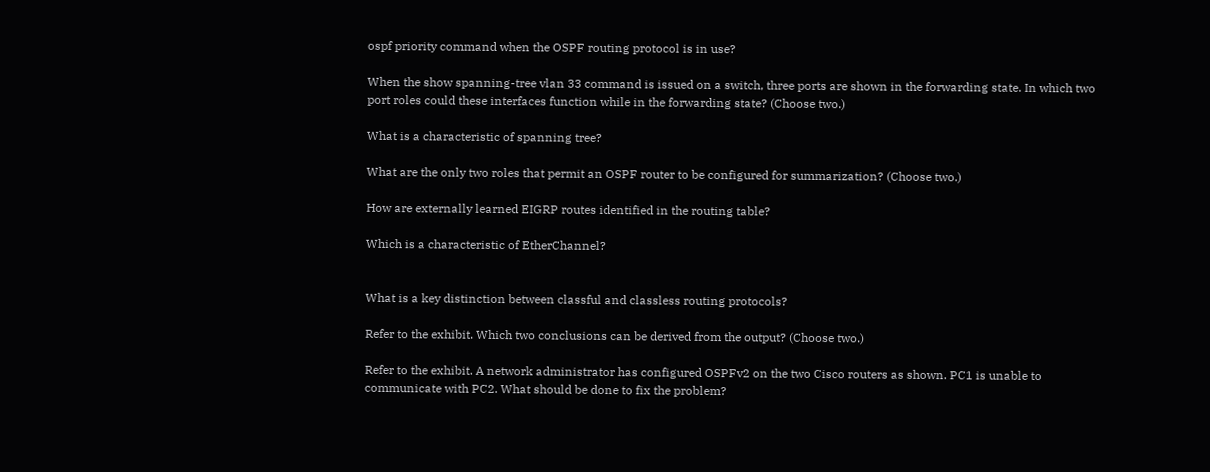ospf priority command when the OSPF routing protocol is in use?

When the show spanning-tree vlan 33 command is issued on a switch, three ports are shown in the forwarding state. In which two port roles could these interfaces function while in the forwarding state? (Choose two.)

What is a characteristic of spanning tree?

What are the only two roles that permit an OSPF router to be configured for summarization? (Choose two.)

How are externally learned EIGRP routes identified in the routing table?

Which is a characteristic of EtherChannel?


What is a key distinction between classful and classless routing protocols?

Refer to the exhibit. Which two conclusions can be derived from the output? (Choose two.)

Refer to the exhibit. A network administrator has configured OSPFv2 on the two Cisco routers as shown. PC1 is unable to communicate with PC2. What should be done to fix the problem?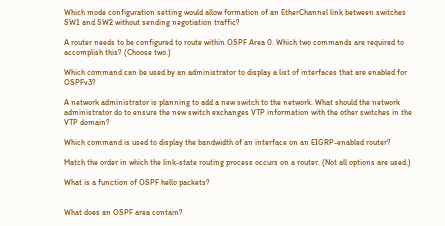Which mode configuration setting would allow formation of an EtherChannel link between switches SW1 and SW2 without sending negotiation traffic?

A router needs to be configured to route within OSPF Area 0. Which two commands are required to accomplish this? (Choose two.)

Which command can be used by an administrator to display a list of interfaces that are enabled for OSPFv3?

A network administrator is planning to add a new switch to the network. What should the network administrator do to ensure the new switch exchanges VTP information with the other switches in the VTP domain?

Which command is used to display the bandwidth of an interface on an EIGRP-enabled router?

Match the order in which the link-state routing process occurs on a router. (Not all options are used.)

What is a function of OSPF hello packets?


What does an OSPF area contain?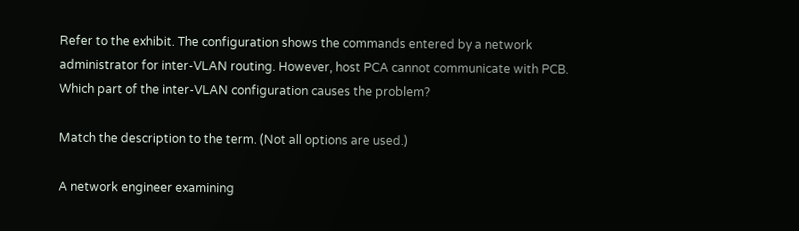Refer to the exhibit. The configuration shows the commands entered by a network administrator for inter-VLAN routing. However, host PCA cannot communicate with PCB. Which part of the inter-VLAN configuration causes the problem?

Match the description to the term. (Not all options are used.)

A network engineer examining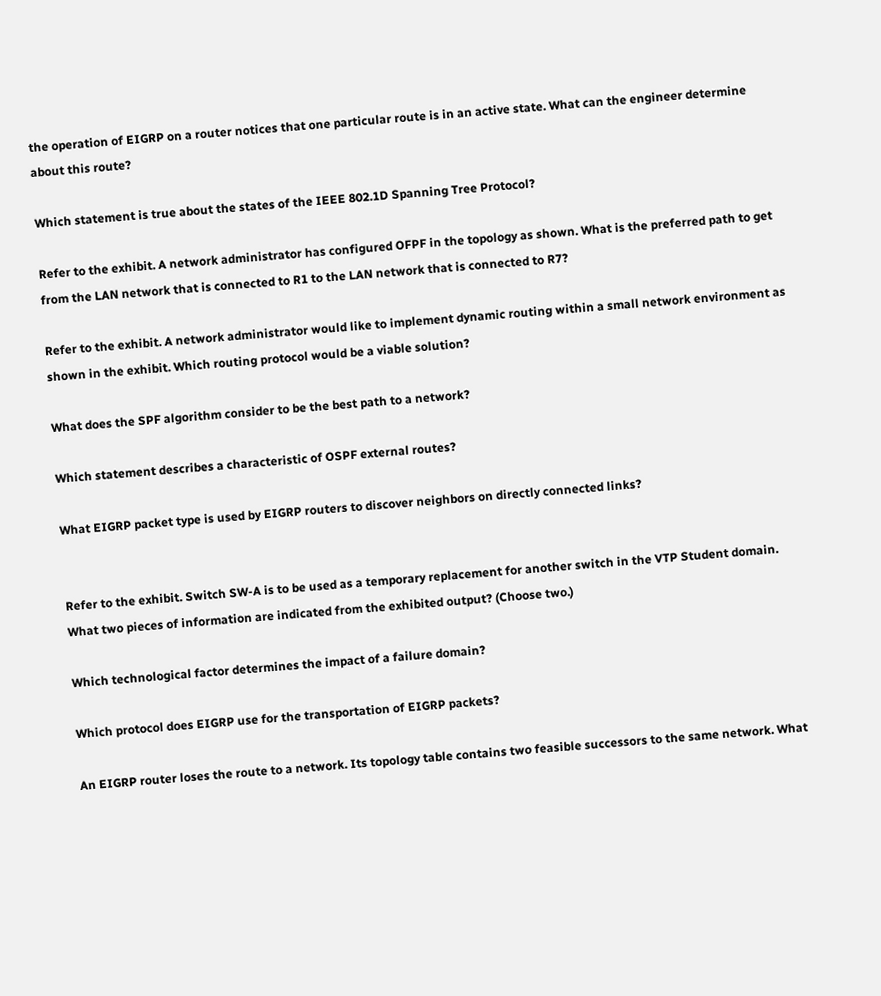the operation of EIGRP on a router notices that one particular route is in an active state. What can the engineer determine about this route?

Which statement is true about the states of the IEEE 802.1D Spanning Tree Protocol?

Refer to the exhibit. A network administrator has configured OFPF in the topology as shown. What is the preferred path to get from the LAN network that is connected to R1 to the LAN network that is connected to R7?

Refer to the exhibit. A network administrator would like to implement dynamic routing within a small network environment as shown in the exhibit. Which routing protocol would be a viable solution?

What does the SPF algorithm consider to be the best path to a network?

Which statement describes a characteristic of OSPF external routes?

What EIGRP packet type is used by EIGRP routers to discover neighbors on directly connected links?


Refer to the exhibit. Switch SW-A is to be used as a temporary replacement for another switch in the VTP Student domain. What two pieces of information are indicated from the exhibited output? (Choose two.)

Which technological factor determines the impact of a failure domain?

Which protocol does EIGRP use for the transportation of EIGRP packets?

An EIGRP router loses the route to a network. Its topology table contains two feasible successors to the same network. What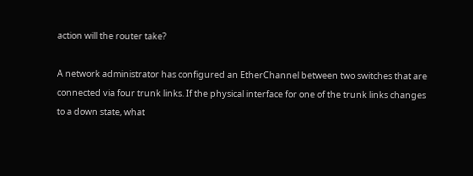action will the router take?

A network administrator has configured an EtherChannel between two switches that are connected via four trunk links. If the physical interface for one of the trunk links changes to a down state, what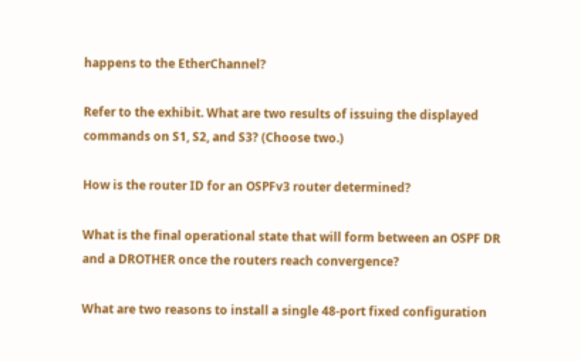happens to the EtherChannel?

Refer to the exhibit. What are two results of issuing the displayed commands on S1, S2, and S3? (Choose two.)

How is the router ID for an OSPFv3 router determined?

What is the final operational state that will form between an OSPF DR and a DROTHER once the routers reach convergence?

What are two reasons to install a single 48-port fixed configuration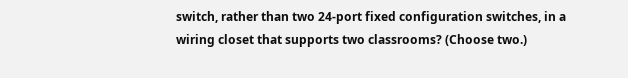switch, rather than two 24-port fixed configuration switches, in a wiring closet that supports two classrooms? (Choose two.)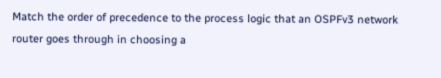Match the order of precedence to the process logic that an OSPFv3 network router goes through in choosing a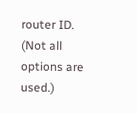router ID. (Not all options are used.)